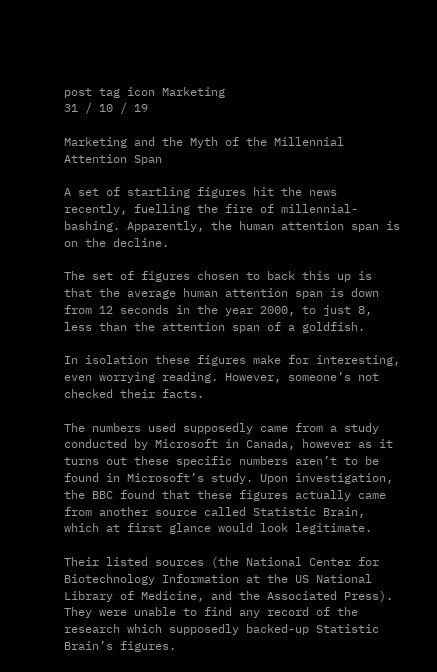post tag icon Marketing
31 / 10 / 19

Marketing and the Myth of the Millennial Attention Span

A set of startling figures hit the news recently, fuelling the fire of millennial-bashing. Apparently, the human attention span is on the decline.

The set of figures chosen to back this up is that the average human attention span is down from 12 seconds in the year 2000, to just 8, less than the attention span of a goldfish.

In isolation these figures make for interesting, even worrying reading. However, someone’s not checked their facts.

The numbers used supposedly came from a study conducted by Microsoft in Canada, however as it turns out these specific numbers aren’t to be found in Microsoft’s study. Upon investigation, the BBC found that these figures actually came from another source called Statistic Brain, which at first glance would look legitimate.

Their listed sources (the National Center for Biotechnology Information at the US National Library of Medicine, and the Associated Press). They were unable to find any record of the research which supposedly backed-up Statistic Brain’s figures.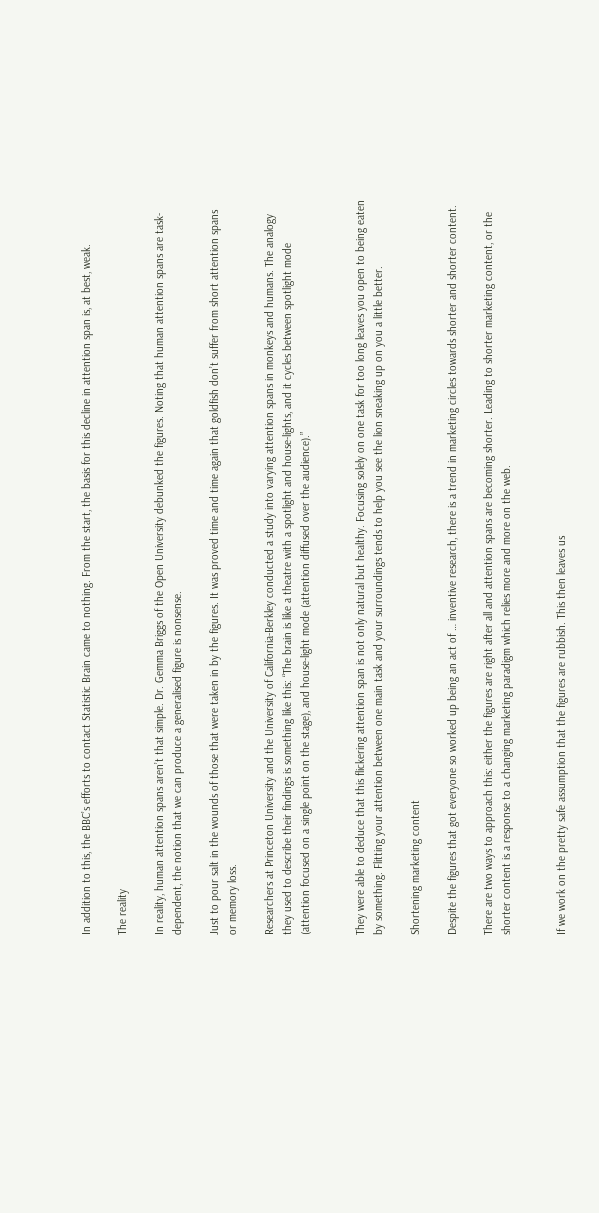In addition to this, the BBC’s efforts to contact Statistic Brain came to nothing. From the start, the basis for this decline in attention span is, at best, weak.

The reality

In reality, human attention spans aren’t that simple. Dr. Gemma Briggs of the Open University debunked the figures. Noting that human attention spans are task-dependent, the notion that we can produce a generalised figure is nonsense.

Just to pour salt in the wounds of those that were taken in by the figures. It was proved time and time again that goldfish don’t suffer from short attention spans or memory loss.

Researchers at Princeton University and the University of California-Berkley conducted a study into varying attention spans in monkeys and humans. The analogy they used to describe their findings is something like this: “The brain is like a theatre with a spotlight and house-lights, and it cycles between spotlight mode (attention focused on a single point on the stage), and house-light mode (attention diffused over the audience).”


They were able to deduce that this flickering attention span is not only natural but healthy. Focusing solely on one task for too long leaves you open to being eaten by something. Flitting your attention between one main task and your surroundings tends to help you see the lion sneaking up on you a little better.

Shortening marketing content

Despite the figures that got everyone so worked up being an act of … inventive research, there is a trend in marketing circles towards shorter and shorter content.

There are two ways to approach this: either the figures are right after all and attention spans are becoming shorter. Leading to shorter marketing content, or the shorter content is a response to a changing marketing paradigm which relies more and more on the web.


If we work on the pretty safe assumption that the figures are rubbish. This then leaves us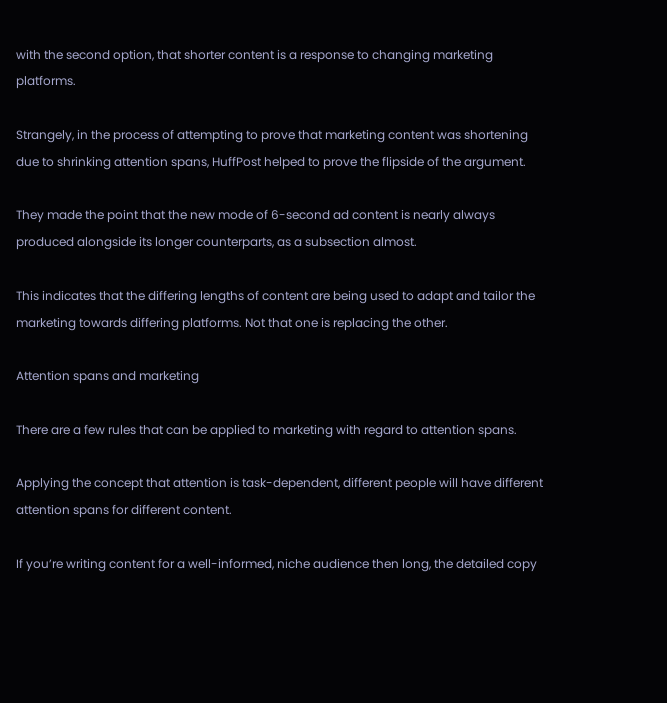with the second option, that shorter content is a response to changing marketing platforms.

Strangely, in the process of attempting to prove that marketing content was shortening due to shrinking attention spans, HuffPost helped to prove the flipside of the argument.

They made the point that the new mode of 6-second ad content is nearly always produced alongside its longer counterparts, as a subsection almost.

This indicates that the differing lengths of content are being used to adapt and tailor the marketing towards differing platforms. Not that one is replacing the other.

Attention spans and marketing

There are a few rules that can be applied to marketing with regard to attention spans.

Applying the concept that attention is task-dependent, different people will have different attention spans for different content.

If you’re writing content for a well-informed, niche audience then long, the detailed copy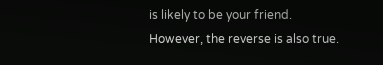is likely to be your friend. However, the reverse is also true.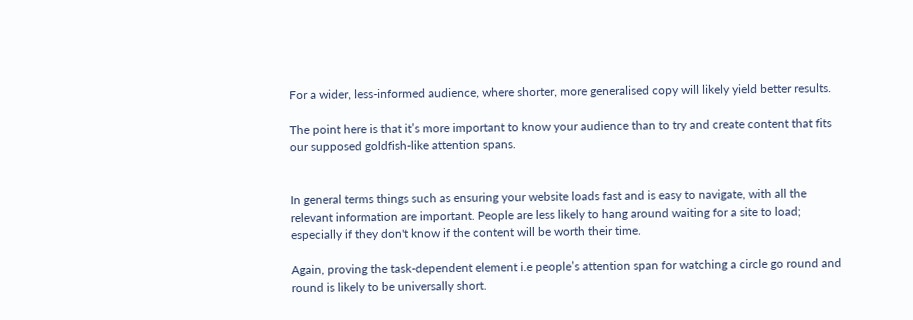For a wider, less-informed audience, where shorter, more generalised copy will likely yield better results.

The point here is that it’s more important to know your audience than to try and create content that fits our supposed goldfish-like attention spans.


In general terms things such as ensuring your website loads fast and is easy to navigate, with all the relevant information are important. People are less likely to hang around waiting for a site to load; especially if they don't know if the content will be worth their time.

Again, proving the task-dependent element i.e people’s attention span for watching a circle go round and round is likely to be universally short.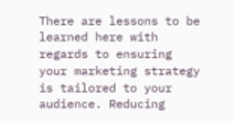There are lessons to be learned here with regards to ensuring your marketing strategy is tailored to your audience. Reducing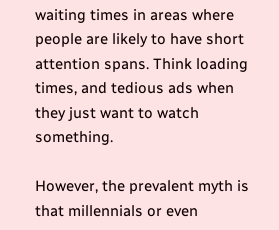waiting times in areas where people are likely to have short attention spans. Think loading times, and tedious ads when they just want to watch something.

However, the prevalent myth is that millennials or even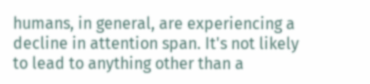humans, in general, are experiencing a decline in attention span. It's not likely to lead to anything other than a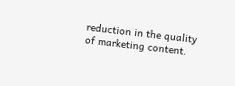reduction in the quality of marketing content.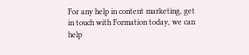For any help in content marketing, get in touch with Formation today, we can help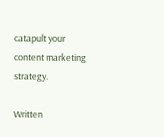catapult your content marketing strategy.

Written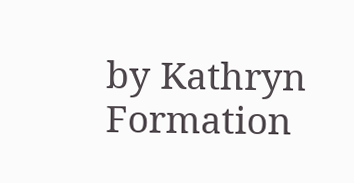by Kathryn Formation